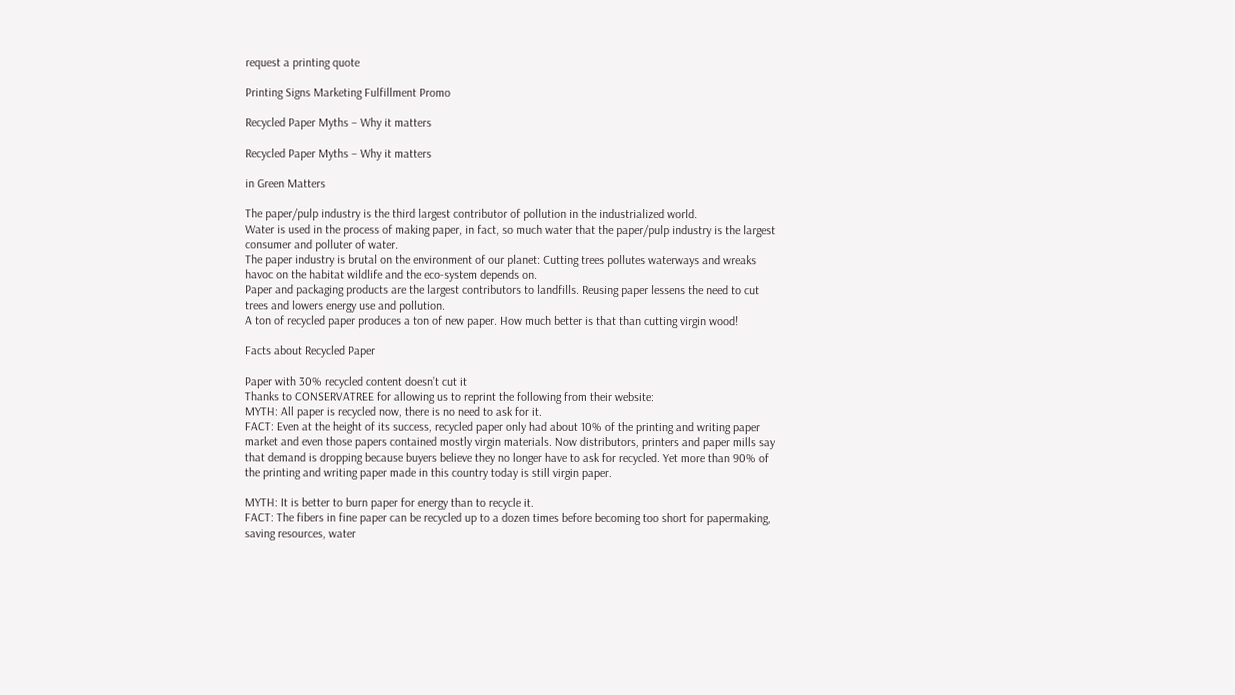request a printing quote

Printing Signs Marketing Fulfillment Promo

Recycled Paper Myths – Why it matters

Recycled Paper Myths – Why it matters

in Green Matters

The paper/pulp industry is the third largest contributor of pollution in the industrialized world.
Water is used in the process of making paper, in fact, so much water that the paper/pulp industry is the largest consumer and polluter of water.
The paper industry is brutal on the environment of our planet: Cutting trees pollutes waterways and wreaks havoc on the habitat wildlife and the eco-system depends on.
Paper and packaging products are the largest contributors to landfills. Reusing paper lessens the need to cut trees and lowers energy use and pollution.
A ton of recycled paper produces a ton of new paper. How much better is that than cutting virgin wood!

Facts about Recycled Paper

Paper with 30% recycled content doesn’t cut it
Thanks to CONSERVATREE for allowing us to reprint the following from their website:
MYTH: All paper is recycled now, there is no need to ask for it.
FACT: Even at the height of its success, recycled paper only had about 10% of the printing and writing paper market and even those papers contained mostly virgin materials. Now distributors, printers and paper mills say that demand is dropping because buyers believe they no longer have to ask for recycled. Yet more than 90% of the printing and writing paper made in this country today is still virgin paper.

MYTH: It is better to burn paper for energy than to recycle it.
FACT: The fibers in fine paper can be recycled up to a dozen times before becoming too short for papermaking, saving resources, water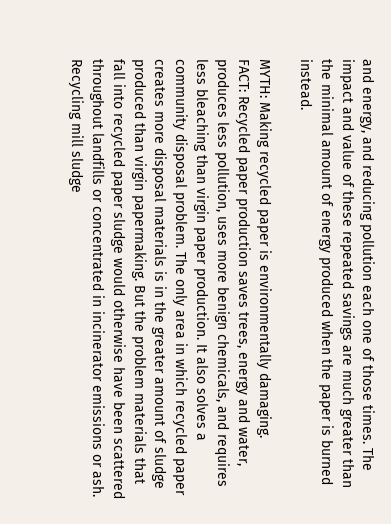and energy, and reducing pollution each one of those times. The impact and value of these repeated savings are much greater than the minimal amount of energy produced when the paper is burned instead.

MYTH: Making recycled paper is environmentally damaging.
FACT: Recycled paper production saves trees, energy and water, produces less pollution, uses more benign chemicals, and requires less bleaching than virgin paper production. It also solves a community disposal problem. The only area in which recycled paper creates more disposal materials is in the greater amount of sludge produced than virgin papermaking. But the problem materials that fall into recycled paper sludge would otherwise have been scattered throughout landfills or concentrated in incinerator emissions or ash. Recycling mill sludge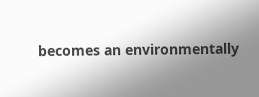becomes an environmentally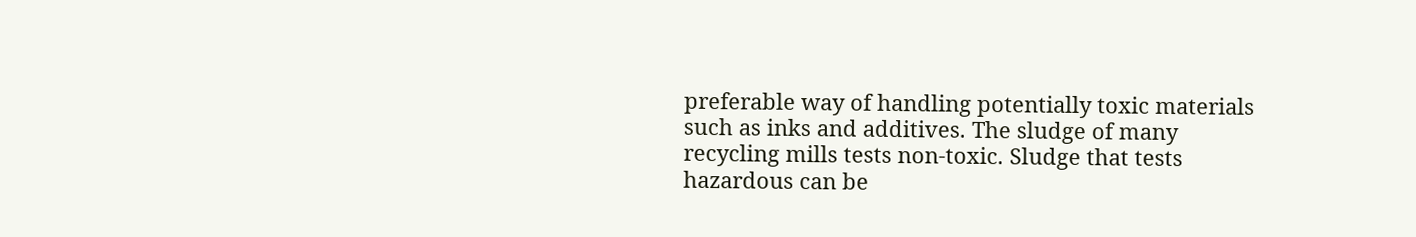preferable way of handling potentially toxic materials such as inks and additives. The sludge of many recycling mills tests non-toxic. Sludge that tests hazardous can be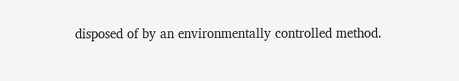disposed of by an environmentally controlled method.